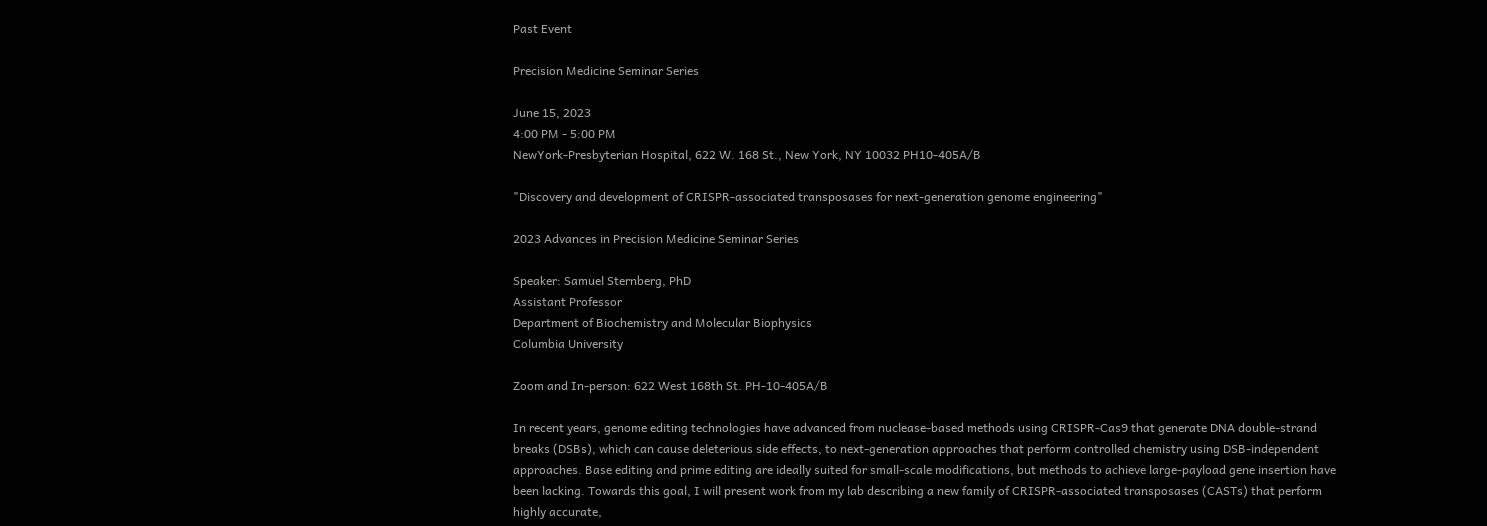Past Event

Precision Medicine Seminar Series

June 15, 2023
4:00 PM - 5:00 PM
NewYork-Presbyterian Hospital, 622 W. 168 St., New York, NY 10032 PH10-405A/B

"Discovery and development of CRISPR-associated transposases for next-generation genome engineering"

2023 Advances in Precision Medicine Seminar Series

Speaker: Samuel Sternberg, PhD
Assistant Professor
Department of Biochemistry and Molecular Biophysics
Columbia University

Zoom and In-person: 622 West 168th St. PH-10-405A/B

In recent years, genome editing technologies have advanced from nuclease-based methods using CRISPR-Cas9 that generate DNA double-strand breaks (DSBs), which can cause deleterious side effects, to next-generation approaches that perform controlled chemistry using DSB-independent approaches. Base editing and prime editing are ideally suited for small-scale modifications, but methods to achieve large-payload gene insertion have been lacking. Towards this goal, I will present work from my lab describing a new family of CRISPR-associated transposases (CASTs) that perform highly accurate,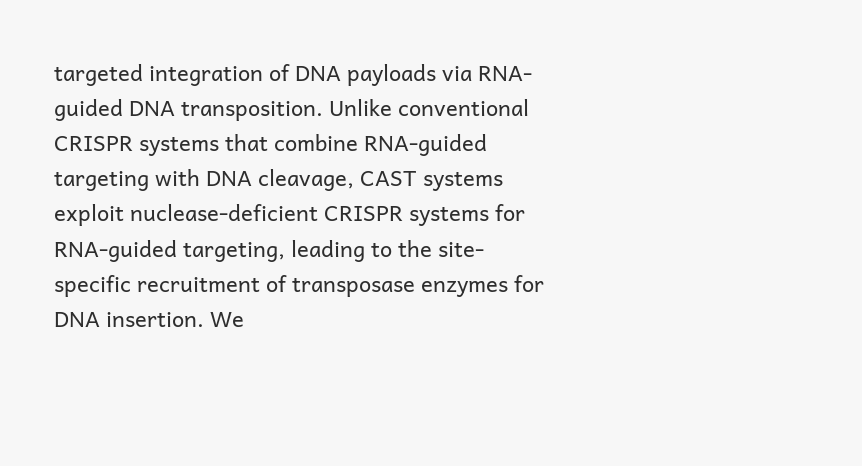targeted integration of DNA payloads via RNA-guided DNA transposition. Unlike conventional CRISPR systems that combine RNA-guided targeting with DNA cleavage, CAST systems exploit nuclease-deficient CRISPR systems for RNA-guided targeting, leading to the site-specific recruitment of transposase enzymes for DNA insertion. We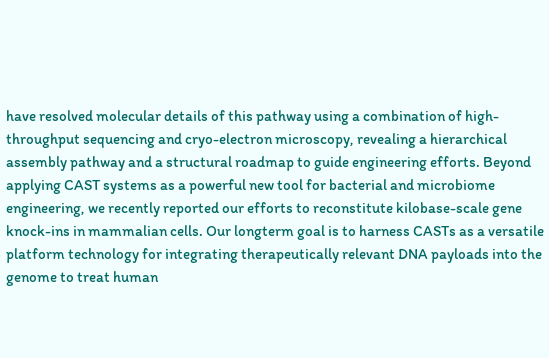have resolved molecular details of this pathway using a combination of high-throughput sequencing and cryo-electron microscopy, revealing a hierarchical assembly pathway and a structural roadmap to guide engineering efforts. Beyond applying CAST systems as a powerful new tool for bacterial and microbiome engineering, we recently reported our efforts to reconstitute kilobase-scale gene knock-ins in mammalian cells. Our longterm goal is to harness CASTs as a versatile platform technology for integrating therapeutically relevant DNA payloads into the genome to treat human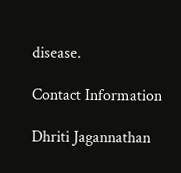disease.

Contact Information

Dhriti Jagannathan